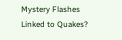Mystery Flashes Linked to Quakes?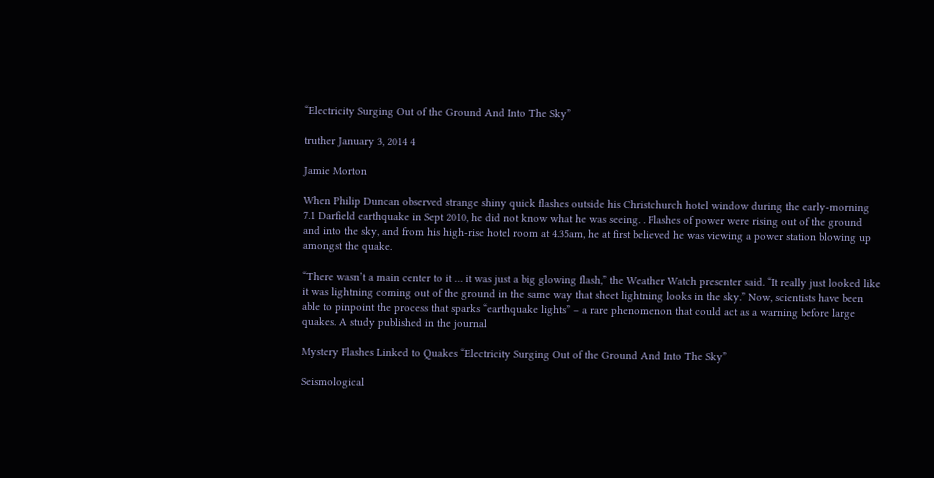“Electricity Surging Out of the Ground And Into The Sky”

truther January 3, 2014 4

Jamie Morton

When Philip Duncan observed strange shiny quick flashes outside his Christchurch hotel window during the early-morning 7.1 Darfield earthquake in Sept 2010, he did not know what he was seeing. . Flashes of power were rising out of the ground and into the sky, and from his high-rise hotel room at 4.35am, he at first believed he was viewing a power station blowing up amongst the quake.

“There wasn’t a main center to it … it was just a big glowing flash,” the Weather Watch presenter said. “It really just looked like it was lightning coming out of the ground in the same way that sheet lightning looks in the sky.” Now, scientists have been able to pinpoint the process that sparks “earthquake lights” – a rare phenomenon that could act as a warning before large quakes. A study published in the journal

Mystery Flashes Linked to Quakes “Electricity Surging Out of the Ground And Into The Sky”

Seismological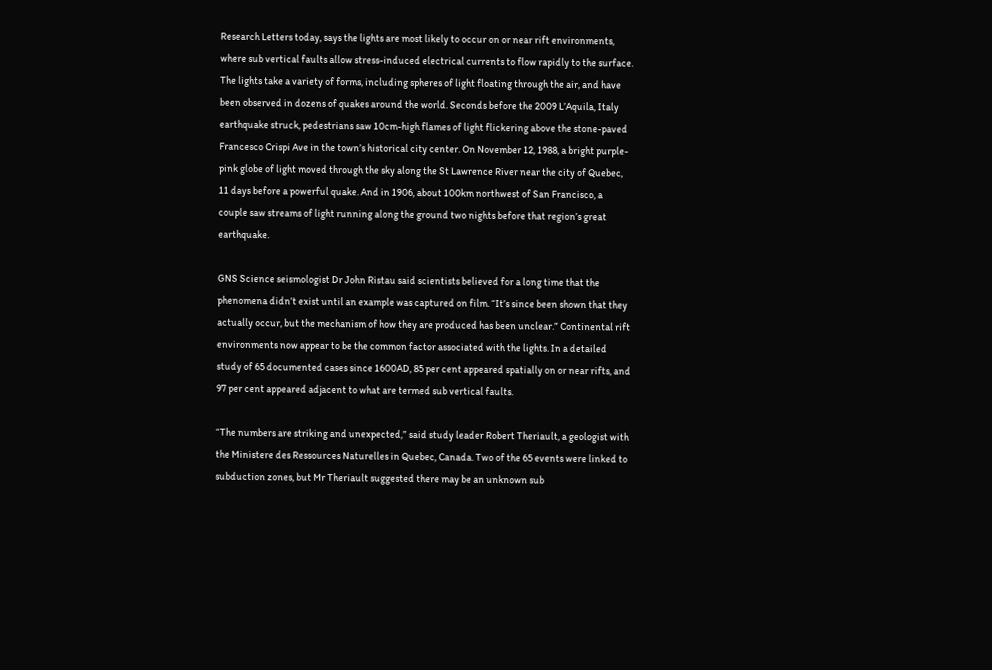Research Letters today, says the lights are most likely to occur on or near rift environments, where sub vertical faults allow stress-induced electrical currents to flow rapidly to the surface. The lights take a variety of forms, including spheres of light floating through the air, and have been observed in dozens of quakes around the world. Seconds before the 2009 L’Aquila, Italy earthquake struck, pedestrians saw 10cm-high flames of light flickering above the stone-paved Francesco Crispi Ave in the town’s historical city center. On November 12, 1988, a bright purple-pink globe of light moved through the sky along the St Lawrence River near the city of Quebec, 11 days before a powerful quake. And in 1906, about 100km northwest of San Francisco, a couple saw streams of light running along the ground two nights before that region’s great earthquake.

GNS Science seismologist Dr John Ristau said scientists believed for a long time that the phenomena didn’t exist until an example was captured on film. “It’s since been shown that they actually occur, but the mechanism of how they are produced has been unclear.” Continental rift environments now appear to be the common factor associated with the lights. In a detailed study of 65 documented cases since 1600AD, 85 per cent appeared spatially on or near rifts, and 97 per cent appeared adjacent to what are termed sub vertical faults.

“The numbers are striking and unexpected,” said study leader Robert Theriault, a geologist with the Ministere des Ressources Naturelles in Quebec, Canada. Two of the 65 events were linked to subduction zones, but Mr Theriault suggested there may be an unknown sub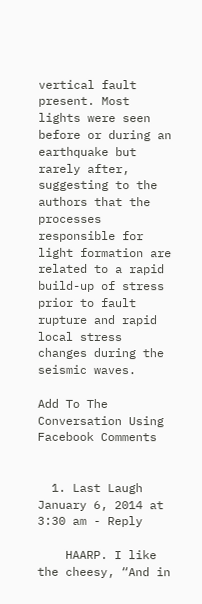vertical fault present. Most lights were seen before or during an earthquake but rarely after, suggesting to the authors that the processes responsible for light formation are related to a rapid build-up of stress prior to fault rupture and rapid local stress changes during the seismic waves.

Add To The Conversation Using Facebook Comments


  1. Last Laugh January 6, 2014 at 3:30 am - Reply

    HAARP. I like the cheesy, “And in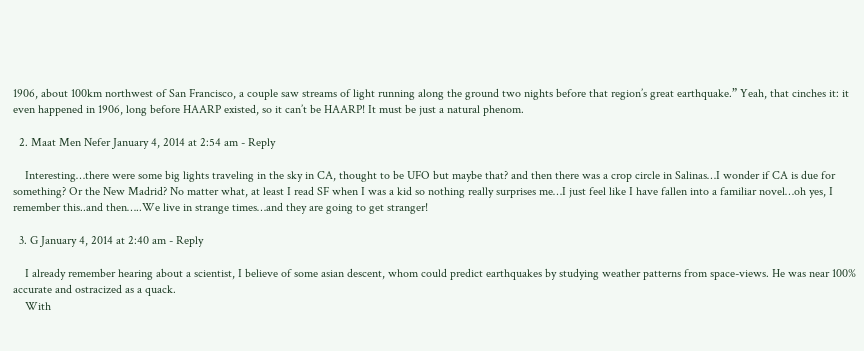1906, about 100km northwest of San Francisco, a couple saw streams of light running along the ground two nights before that region’s great earthquake.” Yeah, that cinches it: it even happened in 1906, long before HAARP existed, so it can’t be HAARP! It must be just a natural phenom.

  2. Maat Men Nefer January 4, 2014 at 2:54 am - Reply

    Interesting…there were some big lights traveling in the sky in CA, thought to be UFO but maybe that? and then there was a crop circle in Salinas…I wonder if CA is due for something? Or the New Madrid? No matter what, at least I read SF when I was a kid so nothing really surprises me…I just feel like I have fallen into a familiar novel…oh yes, I remember this..and then…..We live in strange times…and they are going to get stranger!

  3. G January 4, 2014 at 2:40 am - Reply

    I already remember hearing about a scientist, I believe of some asian descent, whom could predict earthquakes by studying weather patterns from space-views. He was near 100% accurate and ostracized as a quack.
    With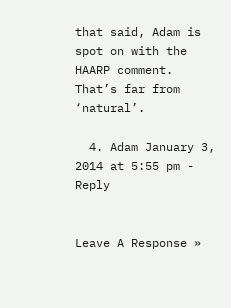that said, Adam is spot on with the HAARP comment. That’s far from ‘natural’.

  4. Adam January 3, 2014 at 5:55 pm - Reply


Leave A Response »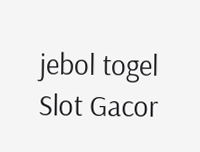jebol togel
Slot Gacor